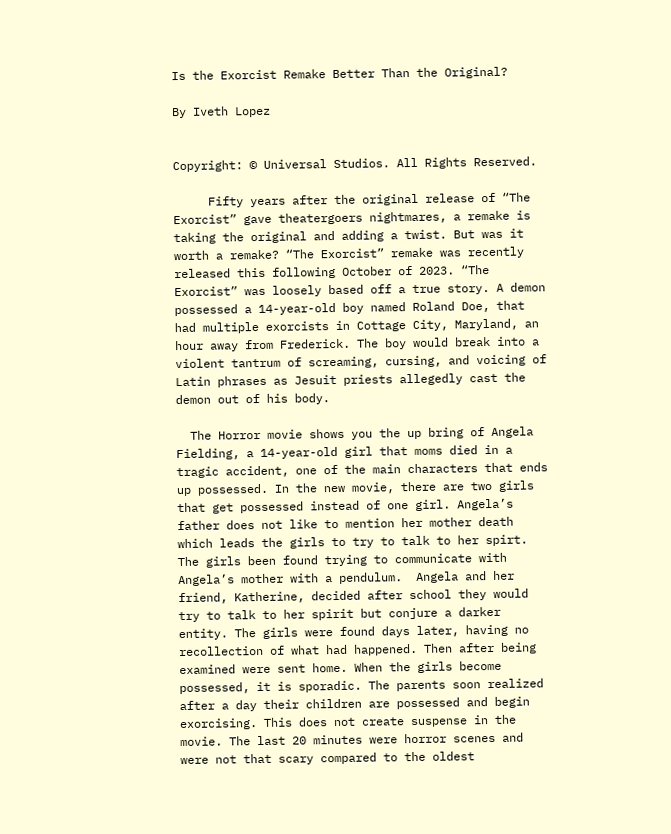Is the Exorcist Remake Better Than the Original?

By Iveth Lopez


Copyright: © Universal Studios. All Rights Reserved.

     Fifty years after the original release of “The Exorcist” gave theatergoers nightmares, a remake is taking the original and adding a twist. But was it worth a remake? “The Exorcist” remake was recently released this following October of 2023. “The Exorcist” was loosely based off a true story. A demon possessed a 14-year-old boy named Roland Doe, that had multiple exorcists in Cottage City, Maryland, an hour away from Frederick. The boy would break into a violent tantrum of screaming, cursing, and voicing of Latin phrases as Jesuit priests allegedly cast the demon out of his body.

  The Horror movie shows you the up bring of Angela Fielding, a 14-year-old girl that moms died in a tragic accident, one of the main characters that ends up possessed. In the new movie, there are two girls that get possessed instead of one girl. Angela’s father does not like to mention her mother death which leads the girls to try to talk to her spirt.  The girls been found trying to communicate with Angela’s mother with a pendulum.  Angela and her friend, Katherine, decided after school they would try to talk to her spirit but conjure a darker entity. The girls were found days later, having no recollection of what had happened. Then after being examined were sent home. When the girls become possessed, it is sporadic. The parents soon realized after a day their children are possessed and begin exorcising. This does not create suspense in the movie. The last 20 minutes were horror scenes and were not that scary compared to the oldest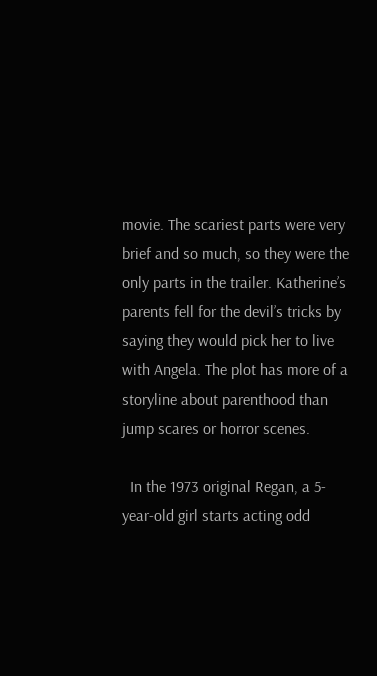movie. The scariest parts were very brief and so much, so they were the only parts in the trailer. Katherine’s parents fell for the devil’s tricks by saying they would pick her to live with Angela. The plot has more of a storyline about parenthood than jump scares or horror scenes.

  In the 1973 original Regan, a 5-year-old girl starts acting odd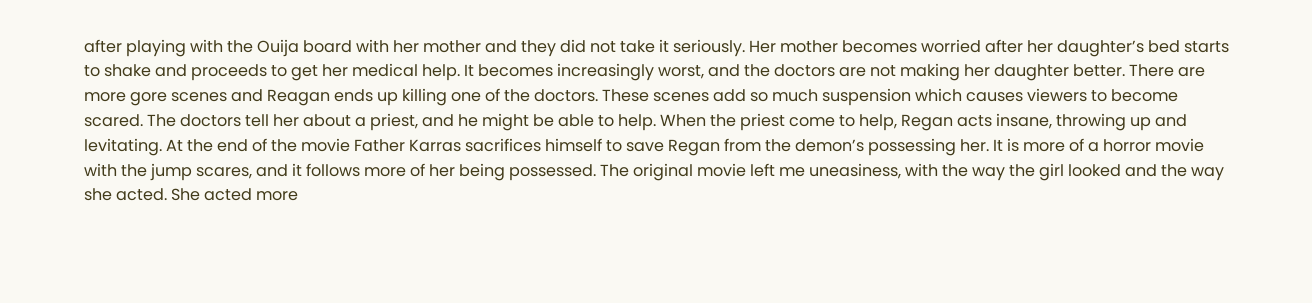after playing with the Ouija board with her mother and they did not take it seriously. Her mother becomes worried after her daughter’s bed starts to shake and proceeds to get her medical help. It becomes increasingly worst, and the doctors are not making her daughter better. There are more gore scenes and Reagan ends up killing one of the doctors. These scenes add so much suspension which causes viewers to become scared. The doctors tell her about a priest, and he might be able to help. When the priest come to help, Regan acts insane, throwing up and levitating. At the end of the movie Father Karras sacrifices himself to save Regan from the demon’s possessing her. It is more of a horror movie with the jump scares, and it follows more of her being possessed. The original movie left me uneasiness, with the way the girl looked and the way she acted. She acted more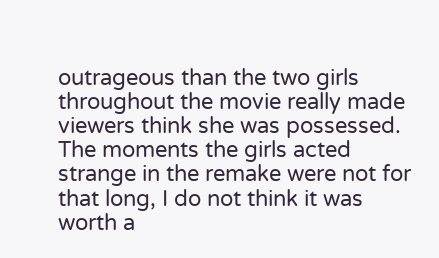outrageous than the two girls throughout the movie really made viewers think she was possessed. The moments the girls acted strange in the remake were not for that long, I do not think it was worth a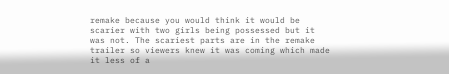remake because you would think it would be scarier with two girls being possessed but it was not. The scariest parts are in the remake trailer so viewers knew it was coming which made it less of a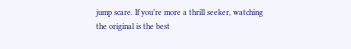jump scare. If you’re more a thrill seeker, watching the original is the best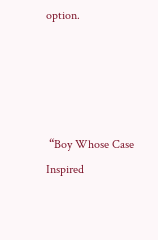option.




 “Boy Whose Case Inspired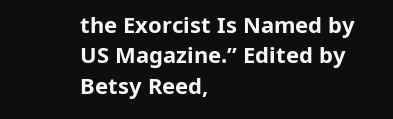the Exorcist Is Named by US Magazine.” Edited by Betsy Reed,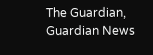The Guardian, Guardian News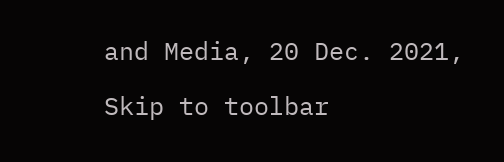and Media, 20 Dec. 2021,

Skip to toolbar